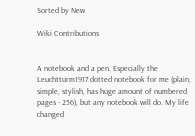Sorted by New

Wiki Contributions


A notebook and a pen. Especially the Leuchtturm1917 dotted notebook for me (plain, simple, stylish, has huge amount of numbered pages - 256), but any notebook will do. My life changed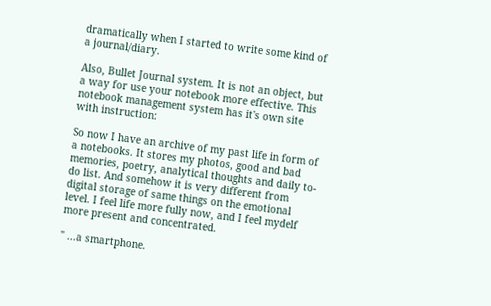dramatically when I started to write some kind of a journal/diary.

Also, Bullet Journal system. It is not an object, but a way for use your notebook more effective. This notebook management system has it's own site with instruction:

So now I have an archive of my past life in form of a notebooks. It stores my photos, good and bad memories, poetry, analytical thoughts and daily to-do list. And somehow it is very different from digital storage of same things on the emotional level. I feel life more fully now, and I feel mydelf more present and concentrated.

" ...a smartphone.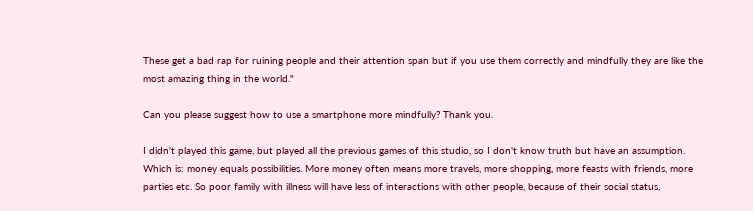These get a bad rap for ruining people and their attention span but if you use them correctly and mindfully they are like the most amazing thing in the world."

Can you please suggest how to use a smartphone more mindfully? Thank you.

I didn't played this game, but played all the previous games of this studio, so I don't know truth but have an assumption. Which is: money equals possibilities. More money often means more travels, more shopping, more feasts with friends, more parties etc. So poor family with illness will have less of interactions with other people, because of their social status,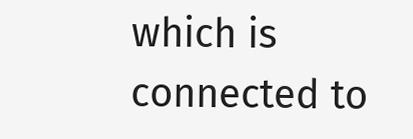which is connected to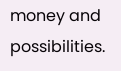money and possibilities.